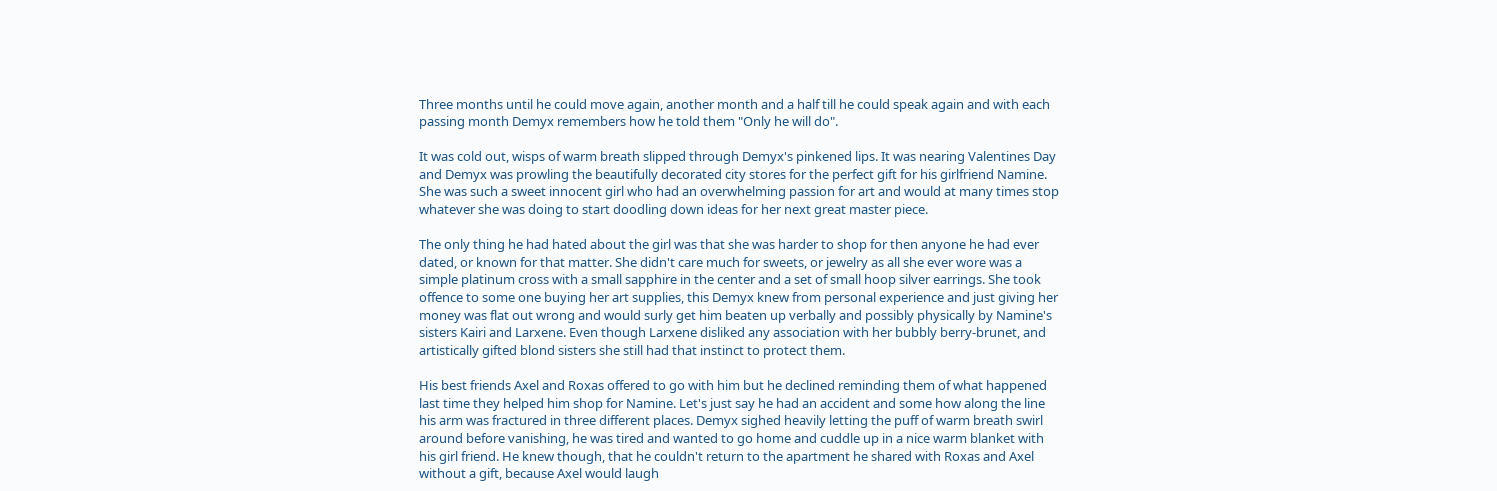Three months until he could move again, another month and a half till he could speak again and with each passing month Demyx remembers how he told them "Only he will do".

It was cold out, wisps of warm breath slipped through Demyx's pinkened lips. It was nearing Valentines Day and Demyx was prowling the beautifully decorated city stores for the perfect gift for his girlfriend Namine. She was such a sweet innocent girl who had an overwhelming passion for art and would at many times stop whatever she was doing to start doodling down ideas for her next great master piece.

The only thing he had hated about the girl was that she was harder to shop for then anyone he had ever dated, or known for that matter. She didn't care much for sweets, or jewelry as all she ever wore was a simple platinum cross with a small sapphire in the center and a set of small hoop silver earrings. She took offence to some one buying her art supplies, this Demyx knew from personal experience and just giving her money was flat out wrong and would surly get him beaten up verbally and possibly physically by Namine's sisters Kairi and Larxene. Even though Larxene disliked any association with her bubbly berry-brunet, and artistically gifted blond sisters she still had that instinct to protect them.

His best friends Axel and Roxas offered to go with him but he declined reminding them of what happened last time they helped him shop for Namine. Let's just say he had an accident and some how along the line his arm was fractured in three different places. Demyx sighed heavily letting the puff of warm breath swirl around before vanishing, he was tired and wanted to go home and cuddle up in a nice warm blanket with his girl friend. He knew though, that he couldn't return to the apartment he shared with Roxas and Axel without a gift, because Axel would laugh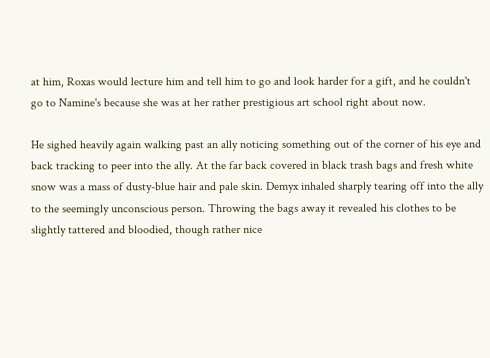at him, Roxas would lecture him and tell him to go and look harder for a gift, and he couldn't go to Namine's because she was at her rather prestigious art school right about now.

He sighed heavily again walking past an ally noticing something out of the corner of his eye and back tracking to peer into the ally. At the far back covered in black trash bags and fresh white snow was a mass of dusty-blue hair and pale skin. Demyx inhaled sharply tearing off into the ally to the seemingly unconscious person. Throwing the bags away it revealed his clothes to be slightly tattered and bloodied, though rather nice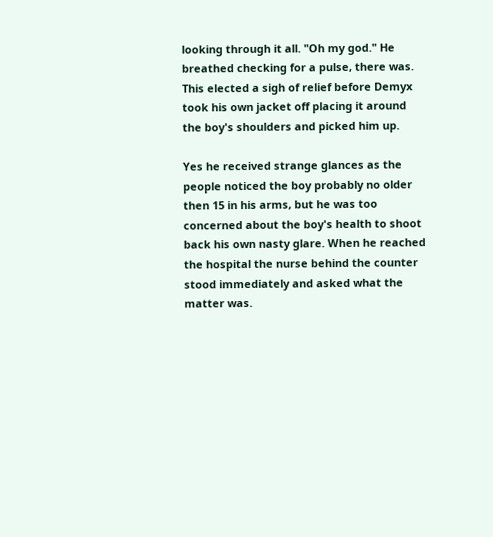looking through it all. "Oh my god." He breathed checking for a pulse, there was. This elected a sigh of relief before Demyx took his own jacket off placing it around the boy's shoulders and picked him up.

Yes he received strange glances as the people noticed the boy probably no older then 15 in his arms, but he was too concerned about the boy's health to shoot back his own nasty glare. When he reached the hospital the nurse behind the counter stood immediately and asked what the matter was.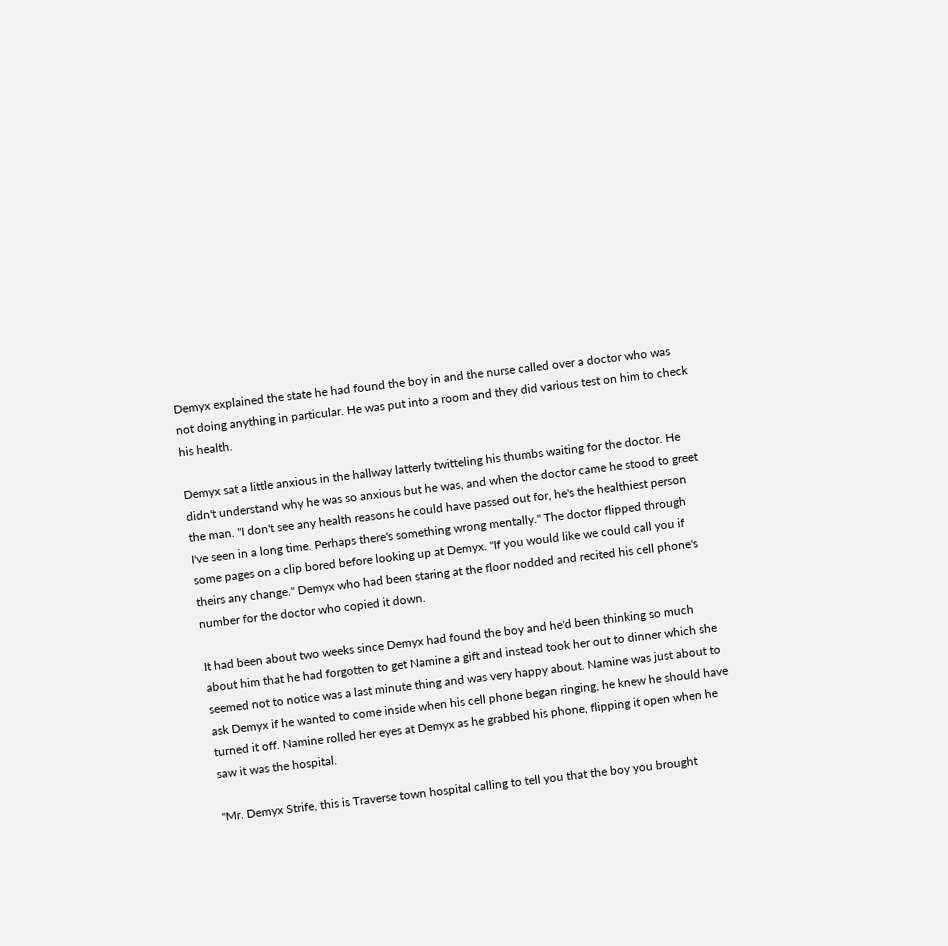Demyx explained the state he had found the boy in and the nurse called over a doctor who was not doing anything in particular. He was put into a room and they did various test on him to check his health.

Demyx sat a little anxious in the hallway latterly twitteling his thumbs waiting for the doctor. He didn't understand why he was so anxious but he was, and when the doctor came he stood to greet the man. "I don't see any health reasons he could have passed out for, he's the healthiest person I've seen in a long time. Perhaps there's something wrong mentally." The doctor flipped through some pages on a clip bored before looking up at Demyx. "If you would like we could call you if theirs any change." Demyx who had been staring at the floor nodded and recited his cell phone's number for the doctor who copied it down.

It had been about two weeks since Demyx had found the boy and he'd been thinking so much about him that he had forgotten to get Namine a gift and instead took her out to dinner which she seemed not to notice was a last minute thing and was very happy about. Namine was just about to ask Demyx if he wanted to come inside when his cell phone began ringing, he knew he should have turned it off. Namine rolled her eyes at Demyx as he grabbed his phone, flipping it open when he saw it was the hospital.

"Mr. Demyx Strife, this is Traverse town hospital calling to tell you that the boy you brought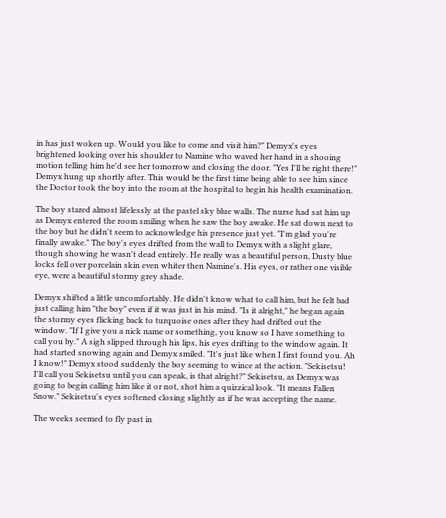in has just woken up. Would you like to come and visit him?" Demyx's eyes brightened looking over his shoulder to Namine who waved her hand in a shooing motion telling him he'd see her tomorrow and closing the door. "Yes I'll be right there!" Demyx hung up shortly after. This would be the first time being able to see him since the Doctor took the boy into the room at the hospital to begin his health examination.

The boy stared almost lifelessly at the pastel sky blue walls. The nurse had sat him up as Demyx entered the room smiling when he saw the boy awake. He sat down next to the boy but he didn't seem to acknowledge his presence just yet. "I'm glad you're finally awake." The boy's eyes drifted from the wall to Demyx with a slight glare, though showing he wasn't dead entirely. He really was a beautiful person, Dusty blue locks fell over porcelain skin even whiter then Namine's. His eyes, or rather one visible eye, were a beautiful stormy grey shade.

Demyx shifted a little uncomfortably. He didn't know what to call him, but he felt bad just calling him "the boy" even if it was just in his mind. "Is it alright," he began again the stormy eyes flicking back to turquoise ones after they had drifted out the window. "If I give you a nick name or something, you know so I have something to call you by." A sigh slipped through his lips, his eyes drifting to the window again. It had started snowing again and Demyx smiled. "It's just like when I first found you. Ah I know!" Demyx stood suddenly the boy seeming to wince at the action. "Sekisetsu! I'll call you Sekisetsu until you can speak, is that alright?" Sekisetsu, as Demyx was going to begin calling him like it or not, shot him a quizzical look. "It means Fallen Snow." Sekisetsu's eyes softened closing slightly as if he was accepting the name.

The weeks seemed to fly past in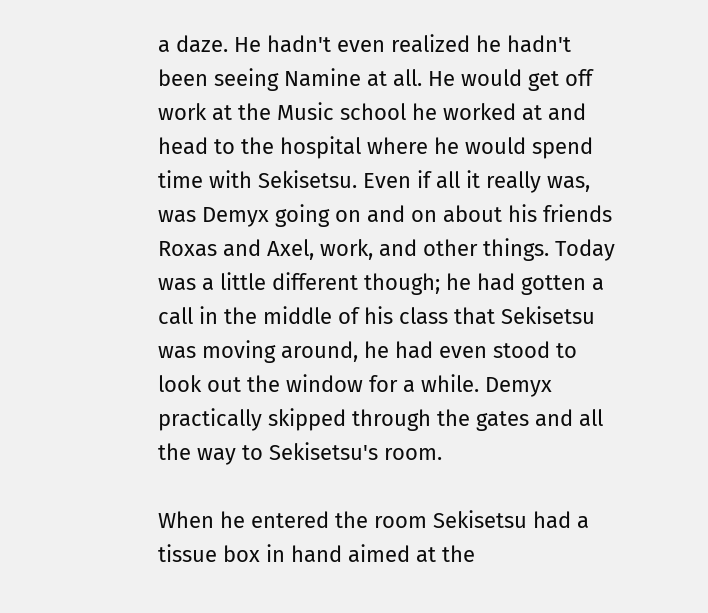a daze. He hadn't even realized he hadn't been seeing Namine at all. He would get off work at the Music school he worked at and head to the hospital where he would spend time with Sekisetsu. Even if all it really was, was Demyx going on and on about his friends Roxas and Axel, work, and other things. Today was a little different though; he had gotten a call in the middle of his class that Sekisetsu was moving around, he had even stood to look out the window for a while. Demyx practically skipped through the gates and all the way to Sekisetsu's room.

When he entered the room Sekisetsu had a tissue box in hand aimed at the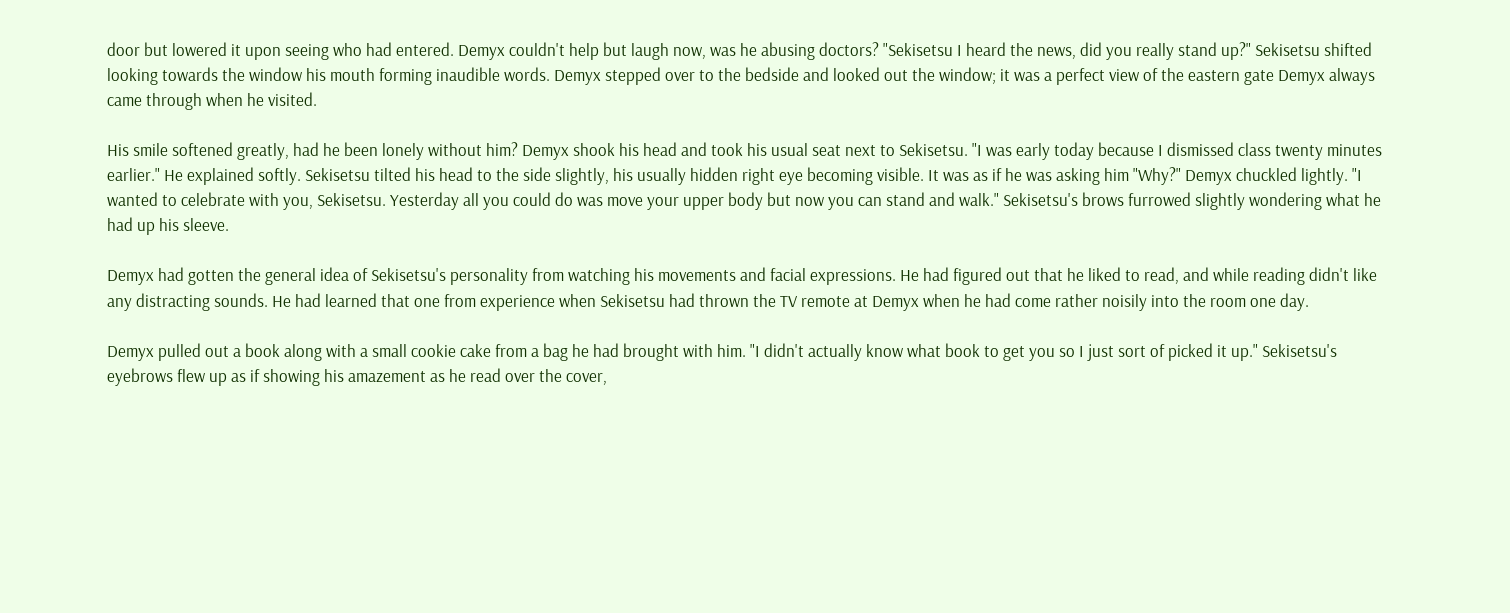door but lowered it upon seeing who had entered. Demyx couldn't help but laugh now, was he abusing doctors? "Sekisetsu I heard the news, did you really stand up?" Sekisetsu shifted looking towards the window his mouth forming inaudible words. Demyx stepped over to the bedside and looked out the window; it was a perfect view of the eastern gate Demyx always came through when he visited.

His smile softened greatly, had he been lonely without him? Demyx shook his head and took his usual seat next to Sekisetsu. "I was early today because I dismissed class twenty minutes earlier." He explained softly. Sekisetsu tilted his head to the side slightly, his usually hidden right eye becoming visible. It was as if he was asking him "Why?" Demyx chuckled lightly. "I wanted to celebrate with you, Sekisetsu. Yesterday all you could do was move your upper body but now you can stand and walk." Sekisetsu's brows furrowed slightly wondering what he had up his sleeve.

Demyx had gotten the general idea of Sekisetsu's personality from watching his movements and facial expressions. He had figured out that he liked to read, and while reading didn't like any distracting sounds. He had learned that one from experience when Sekisetsu had thrown the TV remote at Demyx when he had come rather noisily into the room one day.

Demyx pulled out a book along with a small cookie cake from a bag he had brought with him. "I didn't actually know what book to get you so I just sort of picked it up." Sekisetsu's eyebrows flew up as if showing his amazement as he read over the cover,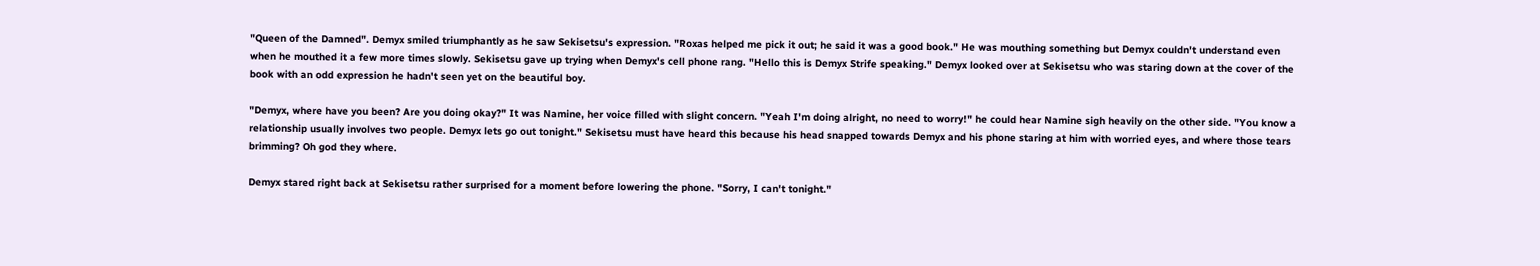"Queen of the Damned". Demyx smiled triumphantly as he saw Sekisetsu's expression. "Roxas helped me pick it out; he said it was a good book." He was mouthing something but Demyx couldn't understand even when he mouthed it a few more times slowly. Sekisetsu gave up trying when Demyx's cell phone rang. "Hello this is Demyx Strife speaking." Demyx looked over at Sekisetsu who was staring down at the cover of the book with an odd expression he hadn't seen yet on the beautiful boy.

"Demyx, where have you been? Are you doing okay?" It was Namine, her voice filled with slight concern. "Yeah I'm doing alright, no need to worry!" he could hear Namine sigh heavily on the other side. "You know a relationship usually involves two people. Demyx lets go out tonight." Sekisetsu must have heard this because his head snapped towards Demyx and his phone staring at him with worried eyes, and where those tears brimming? Oh god they where.

Demyx stared right back at Sekisetsu rather surprised for a moment before lowering the phone. "Sorry, I can't tonight."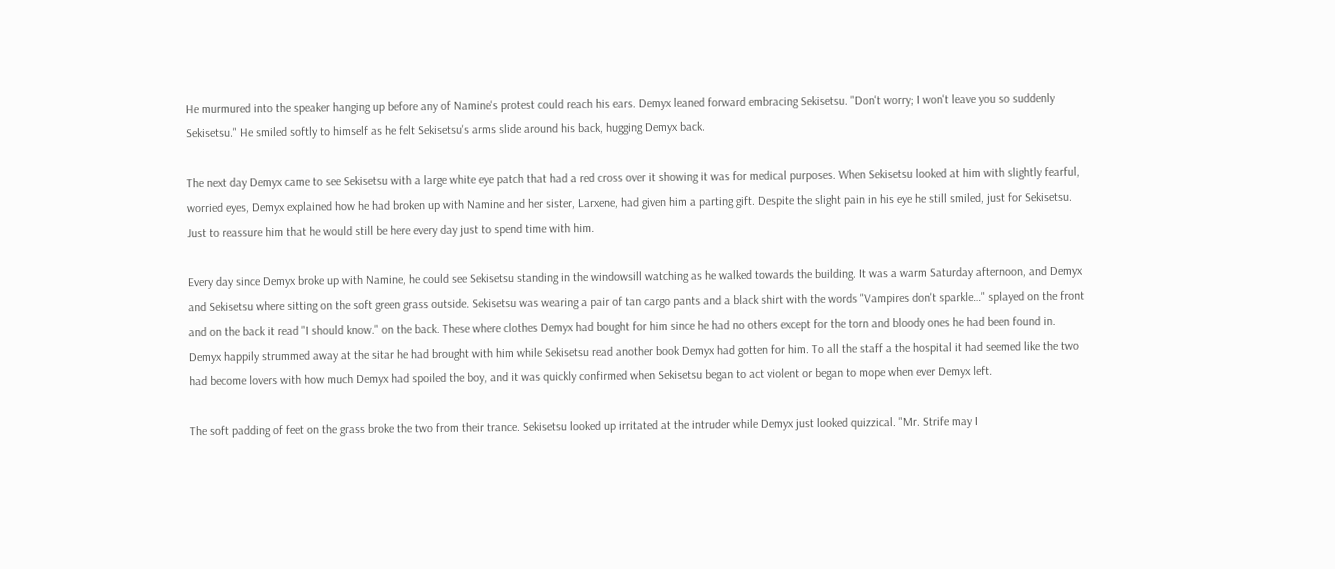He murmured into the speaker hanging up before any of Namine's protest could reach his ears. Demyx leaned forward embracing Sekisetsu. "Don't worry; I won't leave you so suddenly Sekisetsu." He smiled softly to himself as he felt Sekisetsu's arms slide around his back, hugging Demyx back.

The next day Demyx came to see Sekisetsu with a large white eye patch that had a red cross over it showing it was for medical purposes. When Sekisetsu looked at him with slightly fearful, worried eyes, Demyx explained how he had broken up with Namine and her sister, Larxene, had given him a parting gift. Despite the slight pain in his eye he still smiled, just for Sekisetsu. Just to reassure him that he would still be here every day just to spend time with him.

Every day since Demyx broke up with Namine, he could see Sekisetsu standing in the windowsill watching as he walked towards the building. It was a warm Saturday afternoon, and Demyx and Sekisetsu where sitting on the soft green grass outside. Sekisetsu was wearing a pair of tan cargo pants and a black shirt with the words "Vampires don't sparkle…" splayed on the front and on the back it read "I should know." on the back. These where clothes Demyx had bought for him since he had no others except for the torn and bloody ones he had been found in. Demyx happily strummed away at the sitar he had brought with him while Sekisetsu read another book Demyx had gotten for him. To all the staff a the hospital it had seemed like the two had become lovers with how much Demyx had spoiled the boy, and it was quickly confirmed when Sekisetsu began to act violent or began to mope when ever Demyx left.

The soft padding of feet on the grass broke the two from their trance. Sekisetsu looked up irritated at the intruder while Demyx just looked quizzical. "Mr. Strife may I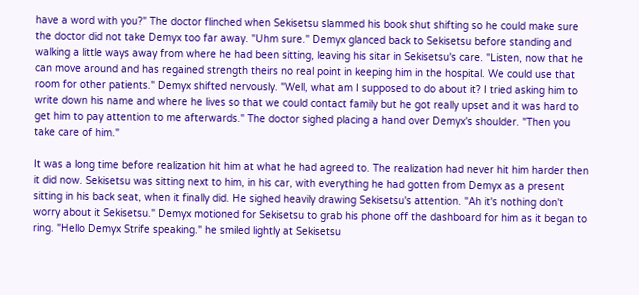have a word with you?" The doctor flinched when Sekisetsu slammed his book shut shifting so he could make sure the doctor did not take Demyx too far away. "Uhm sure." Demyx glanced back to Sekisetsu before standing and walking a little ways away from where he had been sitting, leaving his sitar in Sekisetsu's care. "Listen, now that he can move around and has regained strength theirs no real point in keeping him in the hospital. We could use that room for other patients." Demyx shifted nervously. "Well, what am I supposed to do about it? I tried asking him to write down his name and where he lives so that we could contact family but he got really upset and it was hard to get him to pay attention to me afterwards." The doctor sighed placing a hand over Demyx's shoulder. "Then you take care of him."

It was a long time before realization hit him at what he had agreed to. The realization had never hit him harder then it did now. Sekisetsu was sitting next to him, in his car, with everything he had gotten from Demyx as a present sitting in his back seat, when it finally did. He sighed heavily drawing Sekisetsu's attention. "Ah it's nothing don't worry about it Sekisetsu." Demyx motioned for Sekisetsu to grab his phone off the dashboard for him as it began to ring. "Hello Demyx Strife speaking." he smiled lightly at Sekisetsu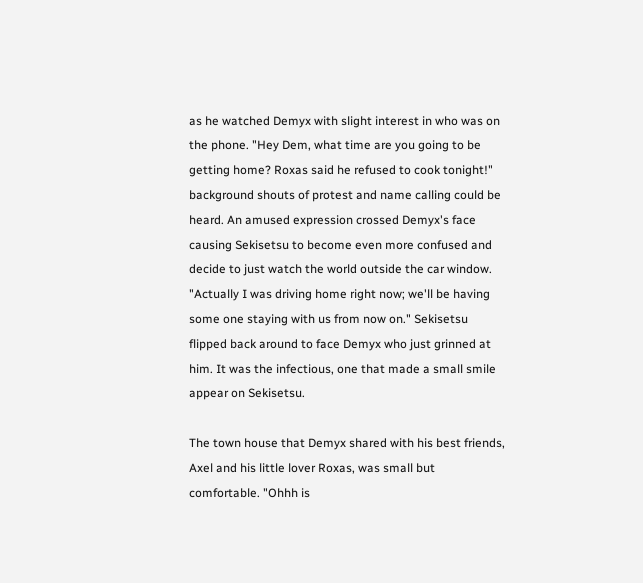as he watched Demyx with slight interest in who was on the phone. "Hey Dem, what time are you going to be getting home? Roxas said he refused to cook tonight!" background shouts of protest and name calling could be heard. An amused expression crossed Demyx's face causing Sekisetsu to become even more confused and decide to just watch the world outside the car window. "Actually I was driving home right now; we'll be having some one staying with us from now on." Sekisetsu flipped back around to face Demyx who just grinned at him. It was the infectious, one that made a small smile appear on Sekisetsu.

The town house that Demyx shared with his best friends, Axel and his little lover Roxas, was small but comfortable. "Ohhh is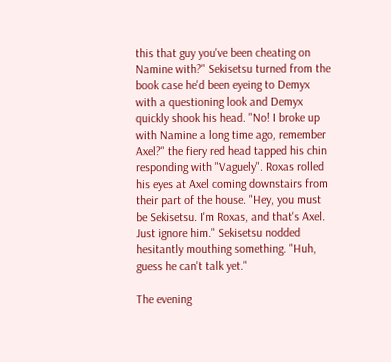this that guy you've been cheating on Namine with?" Sekisetsu turned from the book case he'd been eyeing to Demyx with a questioning look and Demyx quickly shook his head. "No! I broke up with Namine a long time ago, remember Axel?" the fiery red head tapped his chin responding with "Vaguely". Roxas rolled his eyes at Axel coming downstairs from their part of the house. "Hey, you must be Sekisetsu. I'm Roxas, and that's Axel. Just ignore him." Sekisetsu nodded hesitantly mouthing something. "Huh, guess he can't talk yet."

The evening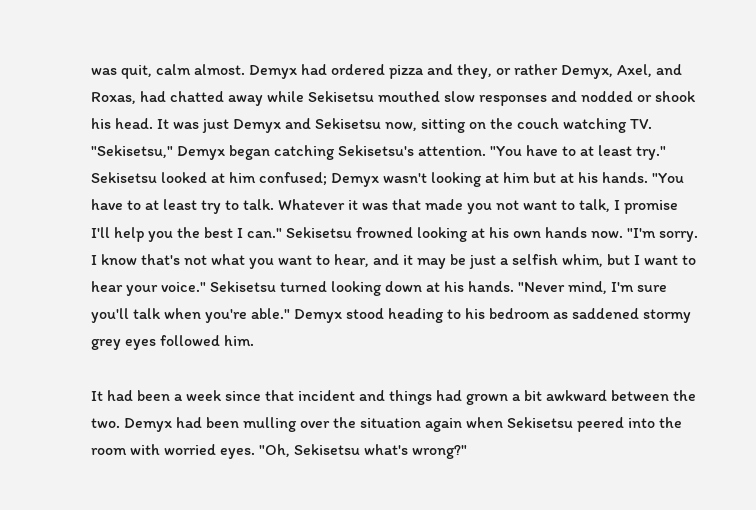was quit, calm almost. Demyx had ordered pizza and they, or rather Demyx, Axel, and Roxas, had chatted away while Sekisetsu mouthed slow responses and nodded or shook his head. It was just Demyx and Sekisetsu now, sitting on the couch watching TV. "Sekisetsu," Demyx began catching Sekisetsu's attention. "You have to at least try." Sekisetsu looked at him confused; Demyx wasn't looking at him but at his hands. "You have to at least try to talk. Whatever it was that made you not want to talk, I promise I'll help you the best I can." Sekisetsu frowned looking at his own hands now. "I'm sorry. I know that's not what you want to hear, and it may be just a selfish whim, but I want to hear your voice." Sekisetsu turned looking down at his hands. "Never mind, I'm sure you'll talk when you're able." Demyx stood heading to his bedroom as saddened stormy grey eyes followed him.

It had been a week since that incident and things had grown a bit awkward between the two. Demyx had been mulling over the situation again when Sekisetsu peered into the room with worried eyes. "Oh, Sekisetsu what's wrong?"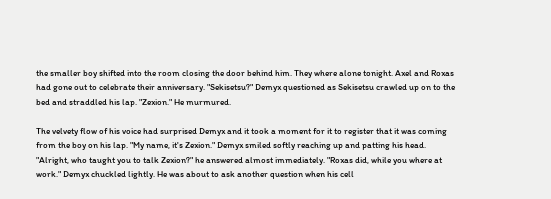the smaller boy shifted into the room closing the door behind him. They where alone tonight. Axel and Roxas had gone out to celebrate their anniversary. "Sekisetsu?" Demyx questioned as Sekisetsu crawled up on to the bed and straddled his lap. "Zexion." He murmured.

The velvety flow of his voice had surprised Demyx and it took a moment for it to register that it was coming from the boy on his lap. "My name, it's Zexion." Demyx smiled softly reaching up and patting his head. "Alright, who taught you to talk Zexion?" he answered almost immediately. "Roxas did, while you where at work." Demyx chuckled lightly. He was about to ask another question when his cell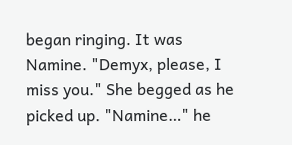began ringing. It was Namine. "Demyx, please, I miss you." She begged as he picked up. "Namine…" he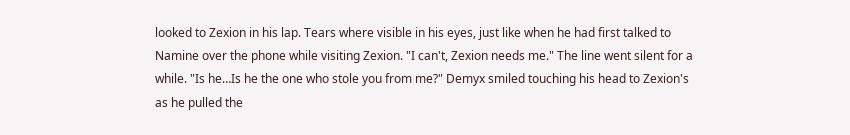looked to Zexion in his lap. Tears where visible in his eyes, just like when he had first talked to Namine over the phone while visiting Zexion. "I can't, Zexion needs me." The line went silent for a while. "Is he…Is he the one who stole you from me?" Demyx smiled touching his head to Zexion's as he pulled the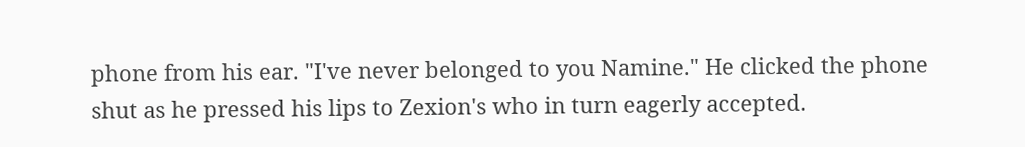phone from his ear. "I've never belonged to you Namine." He clicked the phone shut as he pressed his lips to Zexion's who in turn eagerly accepted.